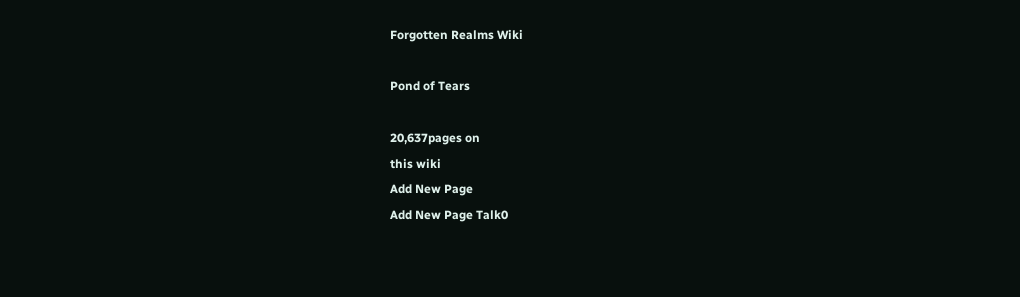Forgotten Realms Wiki

Pond of Tears

20,637pages on
this wiki
Add New Page
Add New Page Talk0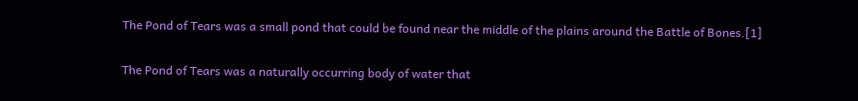The Pond of Tears was a small pond that could be found near the middle of the plains around the Battle of Bones.[1]


The Pond of Tears was a naturally occurring body of water that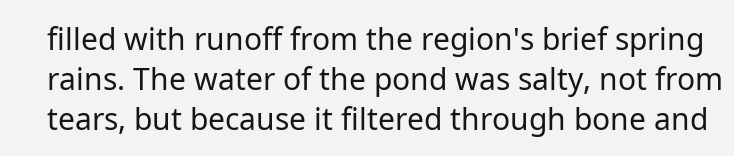filled with runoff from the region's brief spring rains. The water of the pond was salty, not from tears, but because it filtered through bone and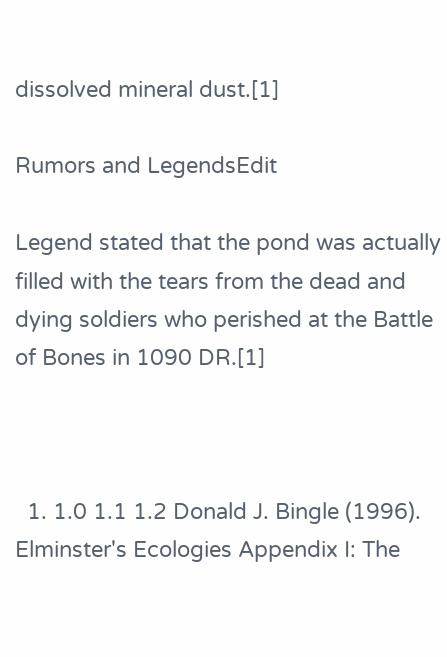dissolved mineral dust.[1]

Rumors and LegendsEdit

Legend stated that the pond was actually filled with the tears from the dead and dying soldiers who perished at the Battle of Bones in 1090 DR.[1]



  1. 1.0 1.1 1.2 Donald J. Bingle (1996). Elminster's Ecologies Appendix I: The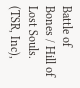Battle of Bones / Hill of Lost Souls. (TSR, Inc),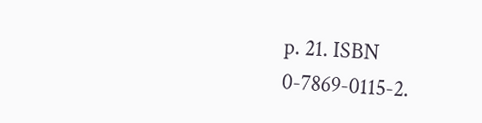p. 21. ISBN 0-7869-0115-2.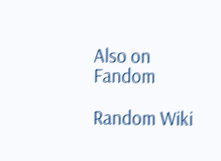Also on Fandom

Random Wiki